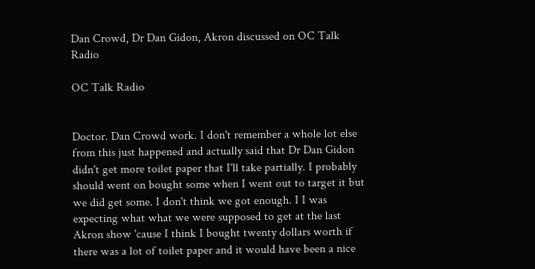Dan Crowd, Dr Dan Gidon, Akron discussed on OC Talk Radio

OC Talk Radio


Doctor. Dan Crowd work. I don't remember a whole lot else from this just happened and actually said that Dr Dan Gidon didn't get more toilet paper that I'll take partially. I probably should went on bought some when I went out to target it but we did get some. I don't think we got enough. I I was expecting what what we were supposed to get at the last Akron show 'cause I think I bought twenty dollars worth if there was a lot of toilet paper and it would have been a nice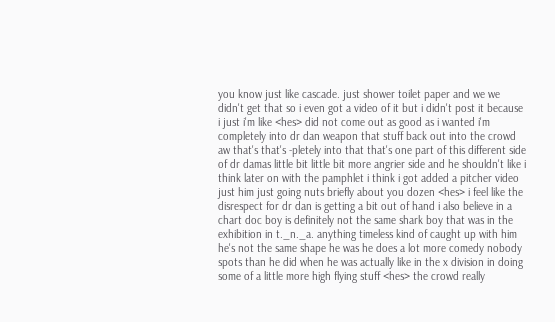you know just like cascade. just shower toilet paper and we we didn't get that so i even got a video of it but i didn't post it because i just i'm like <hes> did not come out as good as i wanted i'm completely into dr dan weapon that stuff back out into the crowd aw that's that's -pletely into that that's one part of this different side of dr damas little bit little bit more angrier side and he shouldn't like i think later on with the pamphlet i think i got added a pitcher video just him just going nuts briefly about you dozen <hes> i feel like the disrespect for dr dan is getting a bit out of hand i also believe in a chart doc boy is definitely not the same shark boy that was in the exhibition in t._n._a. anything timeless kind of caught up with him he's not the same shape he was he does a lot more comedy nobody spots than he did when he was actually like in the x division in doing some of a little more high flying stuff <hes> the crowd really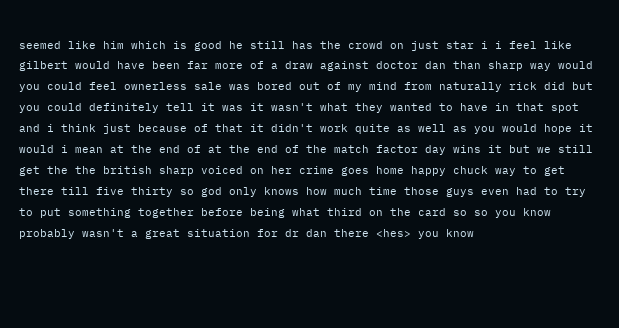seemed like him which is good he still has the crowd on just star i i feel like gilbert would have been far more of a draw against doctor dan than sharp way would you could feel ownerless sale was bored out of my mind from naturally rick did but you could definitely tell it was it wasn't what they wanted to have in that spot and i think just because of that it didn't work quite as well as you would hope it would i mean at the end of at the end of the match factor day wins it but we still get the the british sharp voiced on her crime goes home happy chuck way to get there till five thirty so god only knows how much time those guys even had to try to put something together before being what third on the card so so you know probably wasn't a great situation for dr dan there <hes> you know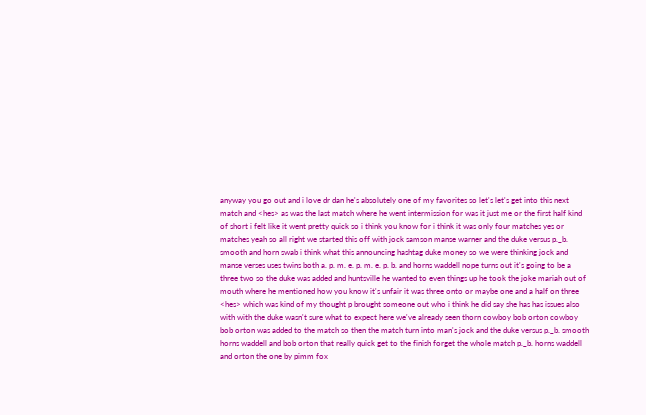anyway you go out and i love dr dan he's absolutely one of my favorites so let's let's get into this next match and <hes> as was the last match where he went intermission for was it just me or the first half kind of short i felt like it went pretty quick so i think you know for i think it was only four matches yes or matches yeah so all right we started this off with jock samson manse warner and the duke versus p._b. smooth and horn swab i think what this announcing hashtag duke money so we were thinking jock and manse verses uses twins both a. p. m. e. p. m. e. p. b. and horns waddell nope turns out it's going to be a three two so the duke was added and huntsville he wanted to even things up he took the joke mariah out of mouth where he mentioned how you know it's unfair it was three onto or maybe one and a half on three <hes> which was kind of my thought p brought someone out who i think he did say she has has issues also with with the duke wasn't sure what to expect here we've already seen thorn cowboy bob orton cowboy bob orton was added to the match so then the match turn into man's jock and the duke versus p._b. smooth horns waddell and bob orton that really quick get to the finish forget the whole match p._b. horns waddell and orton the one by pimm fox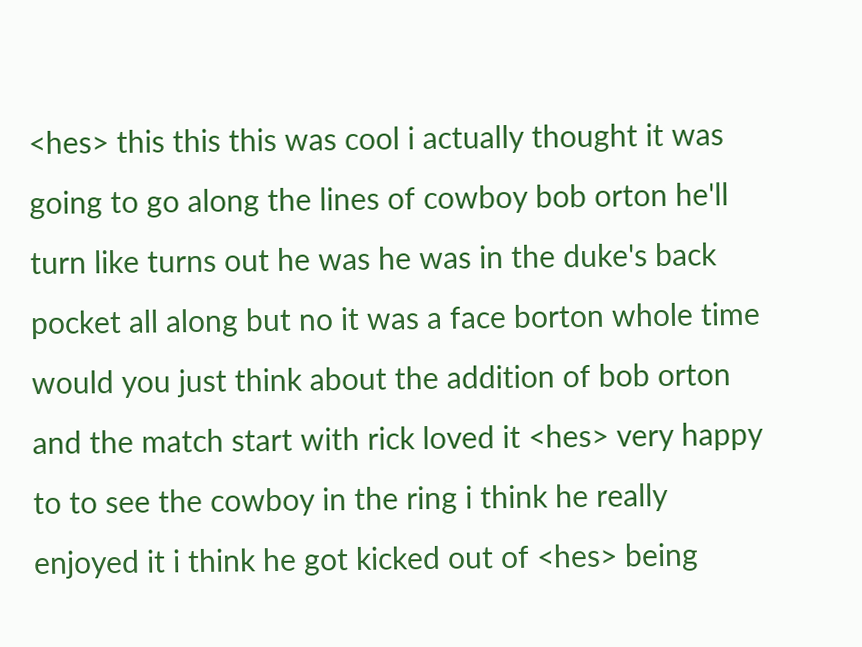<hes> this this this was cool i actually thought it was going to go along the lines of cowboy bob orton he'll turn like turns out he was he was in the duke's back pocket all along but no it was a face borton whole time would you just think about the addition of bob orton and the match start with rick loved it <hes> very happy to to see the cowboy in the ring i think he really enjoyed it i think he got kicked out of <hes> being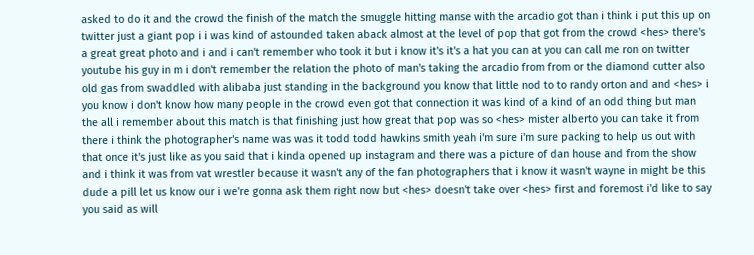asked to do it and the crowd the finish of the match the smuggle hitting manse with the arcadio got than i think i put this up on twitter just a giant pop i i was kind of astounded taken aback almost at the level of pop that got from the crowd <hes> there's a great great photo and i and i can't remember who took it but i know it's it's a hat you can at you can call me ron on twitter youtube his guy in m i don't remember the relation the photo of man's taking the arcadio from from or the diamond cutter also old gas from swaddled with alibaba just standing in the background you know that little nod to to randy orton and and <hes> i you know i don't know how many people in the crowd even got that connection it was kind of a kind of an odd thing but man the all i remember about this match is that finishing just how great that pop was so <hes> mister alberto you can take it from there i think the photographer's name was was it todd todd hawkins smith yeah i'm sure i'm sure packing to help us out with that once it's just like as you said that i kinda opened up instagram and there was a picture of dan house and from the show and i think it was from vat wrestler because it wasn't any of the fan photographers that i know it wasn't wayne in might be this dude a pill let us know our i we're gonna ask them right now but <hes> doesn't take over <hes> first and foremost i'd like to say you said as will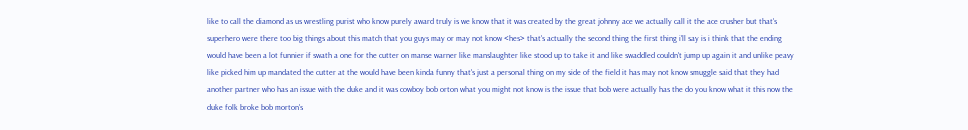like to call the diamond as us wrestling purist who know purely award truly is we know that it was created by the great johnny ace we actually call it the ace crusher but that's superhero were there too big things about this match that you guys may or may not know <hes> that's actually the second thing the first thing i'll say is i think that the ending would have been a lot funnier if swath a one for the cutter on manse warner like manslaughter like stood up to take it and like swaddled couldn't jump up again it and unlike peavy like picked him up mandated the cutter at the would have been kinda funny that's just a personal thing on my side of the field it has may not know smuggle said that they had another partner who has an issue with the duke and it was cowboy bob orton what you might not know is the issue that bob were actually has the do you know what it this now the duke folk broke bob morton's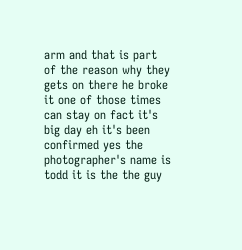arm and that is part of the reason why they gets on there he broke it one of those times can stay on fact it's big day eh it's been confirmed yes the photographer's name is todd it is the the guy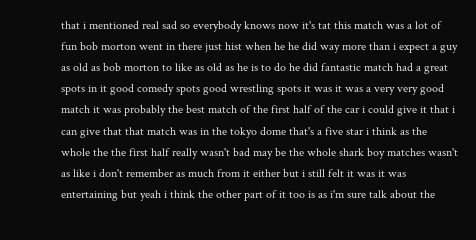that i mentioned real sad so everybody knows now it's tat this match was a lot of fun bob morton went in there just hist when he he did way more than i expect a guy as old as bob morton to like as old as he is to do he did fantastic match had a great spots in it good comedy spots good wrestling spots it was it was a very very good match it was probably the best match of the first half of the car i could give it that i can give that that match was in the tokyo dome that's a five star i think as the whole the the first half really wasn't bad may be the whole shark boy matches wasn't as like i don't remember as much from it either but i still felt it was it was entertaining but yeah i think the other part of it too is as i'm sure talk about the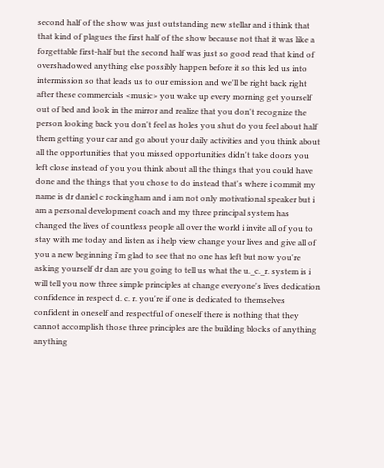second half of the show was just outstanding new stellar and i think that that kind of plagues the first half of the show because not that it was like a forgettable first-half but the second half was just so good read that kind of overshadowed anything else possibly happen before it so this led us into intermission so that leads us to our emission and we'll be right back right after these commercials <music> you wake up every morning get yourself out of bed and look in the mirror and realize that you don't recognize the person looking back you don't feel as holes you shut do you feel about half them getting your car and go about your daily activities and you think about all the opportunities that you missed opportunities didn't take doors you left close instead of you you think about all the things that you could have done and the things that you chose to do instead that's where i commit my name is dr daniel c rockingham and i am not only motivational speaker but i am a personal development coach and my three principal system has changed the lives of countless people all over the world i invite all of you to stay with me today and listen as i help view change your lives and give all of you a new beginning i'm glad to see that no one has left but now you're asking yourself dr dan are you going to tell us what the u._c._r. system is i will tell you now three simple principles at change everyone's lives dedication confidence in respect d. c. r. you're if one is dedicated to themselves confident in oneself and respectful of oneself there is nothing that they cannot accomplish those three principles are the building blocks of anything anything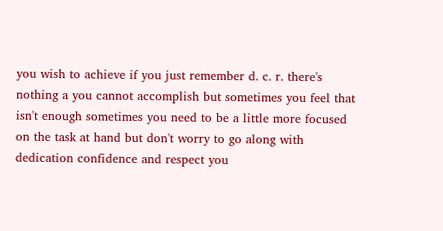you wish to achieve if you just remember d. c. r. there's nothing a you cannot accomplish but sometimes you feel that isn't enough sometimes you need to be a little more focused on the task at hand but don't worry to go along with dedication confidence and respect you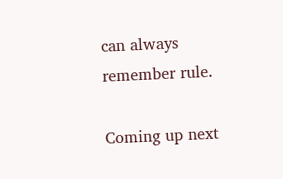can always remember rule.

Coming up next